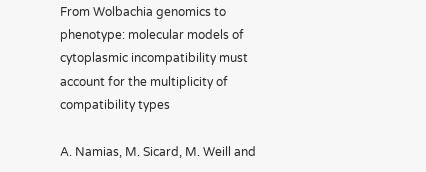From Wolbachia genomics to phenotype: molecular models of cytoplasmic incompatibility must account for the multiplicity of compatibility types

A. Namias, M. Sicard, M. Weill and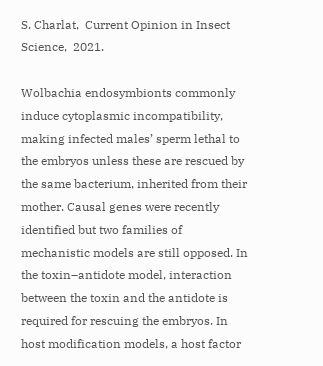S. Charlat,  Current Opinion in Insect Science,  2021.

Wolbachia endosymbionts commonly induce cytoplasmic incompatibility, making infected males’ sperm lethal to the embryos unless these are rescued by the same bacterium, inherited from their mother. Causal genes were recently identified but two families of mechanistic models are still opposed. In the toxin–antidote model, interaction between the toxin and the antidote is required for rescuing the embryos. In host modification models, a host factor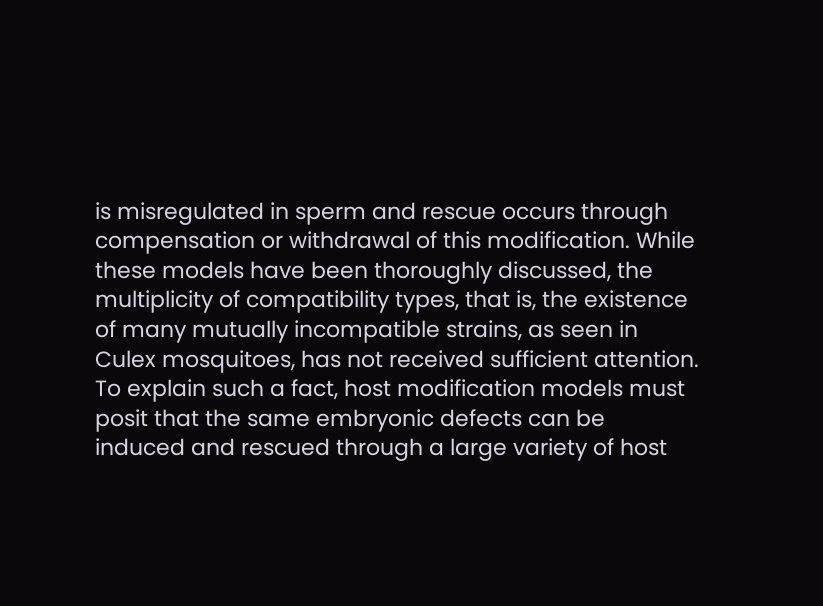is misregulated in sperm and rescue occurs through compensation or withdrawal of this modification. While these models have been thoroughly discussed, the multiplicity of compatibility types, that is, the existence of many mutually incompatible strains, as seen in Culex mosquitoes, has not received sufficient attention. To explain such a fact, host modification models must posit that the same embryonic defects can be induced and rescued through a large variety of host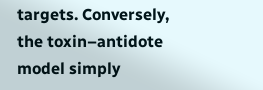targets. Conversely, the toxin–antidote model simply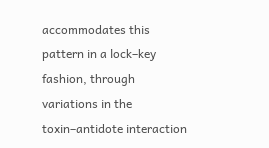accommodates this pattern in a lock–key fashion, through variations in the toxin–antidote interaction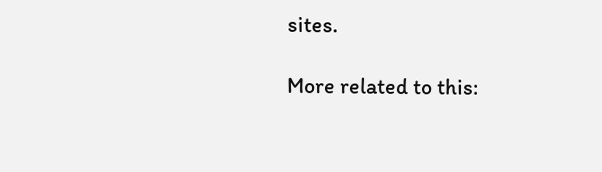sites.

More related to this: